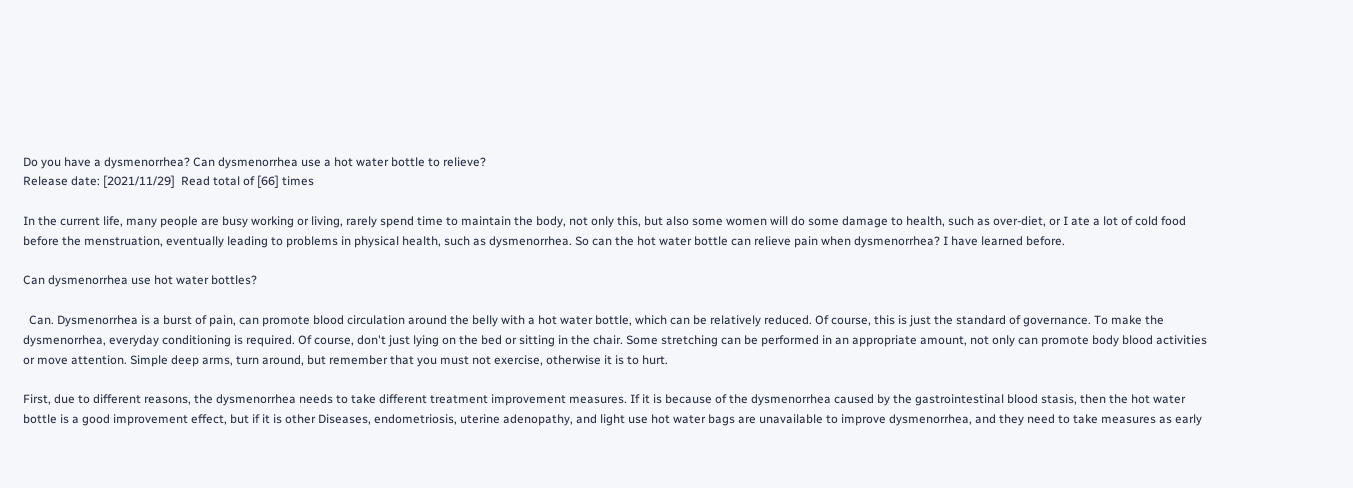Do you have a dysmenorrhea? Can dysmenorrhea use a hot water bottle to relieve?
Release date: [2021/11/29]  Read total of [66] times

In the current life, many people are busy working or living, rarely spend time to maintain the body, not only this, but also some women will do some damage to health, such as over-diet, or I ate a lot of cold food before the menstruation, eventually leading to problems in physical health, such as dysmenorrhea. So can the hot water bottle can relieve pain when dysmenorrhea? I have learned before.

Can dysmenorrhea use hot water bottles?

  Can. Dysmenorrhea is a burst of pain, can promote blood circulation around the belly with a hot water bottle, which can be relatively reduced. Of course, this is just the standard of governance. To make the dysmenorrhea, everyday conditioning is required. Of course, don't just lying on the bed or sitting in the chair. Some stretching can be performed in an appropriate amount, not only can promote body blood activities or move attention. Simple deep arms, turn around, but remember that you must not exercise, otherwise it is to hurt.

First, due to different reasons, the dysmenorrhea needs to take different treatment improvement measures. If it is because of the dysmenorrhea caused by the gastrointestinal blood stasis, then the hot water bottle is a good improvement effect, but if it is other Diseases, endometriosis, uterine adenopathy, and light use hot water bags are unavailable to improve dysmenorrhea, and they need to take measures as early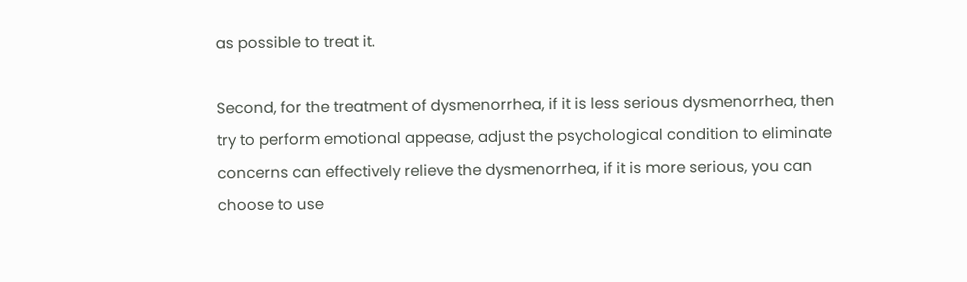as possible to treat it.

Second, for the treatment of dysmenorrhea, if it is less serious dysmenorrhea, then try to perform emotional appease, adjust the psychological condition to eliminate concerns can effectively relieve the dysmenorrhea, if it is more serious, you can choose to use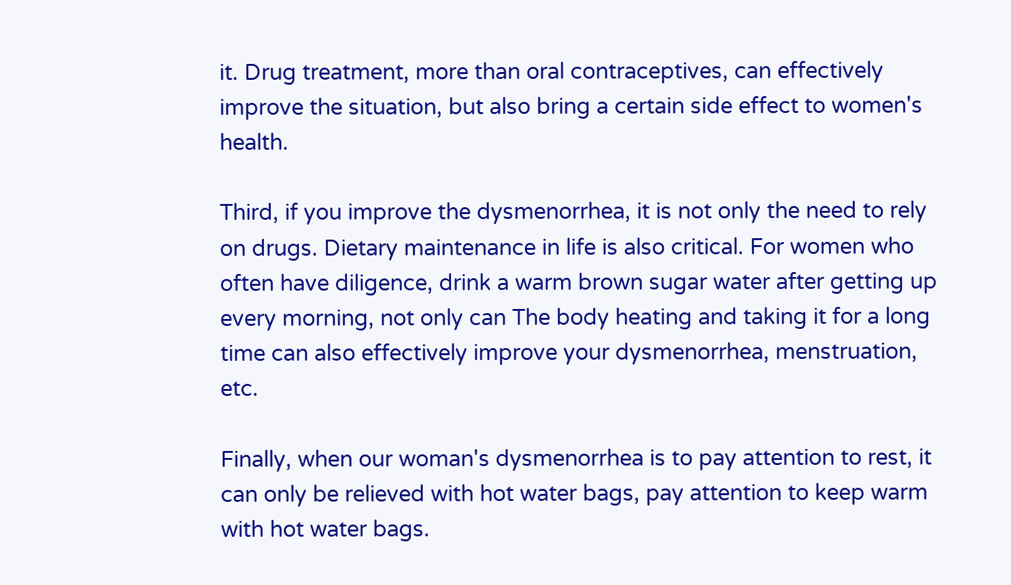it. Drug treatment, more than oral contraceptives, can effectively improve the situation, but also bring a certain side effect to women's health.

Third, if you improve the dysmenorrhea, it is not only the need to rely on drugs. Dietary maintenance in life is also critical. For women who often have diligence, drink a warm brown sugar water after getting up every morning, not only can The body heating and taking it for a long time can also effectively improve your dysmenorrhea, menstruation, etc.

Finally, when our woman's dysmenorrhea is to pay attention to rest, it can only be relieved with hot water bags, pay attention to keep warm with hot water bags.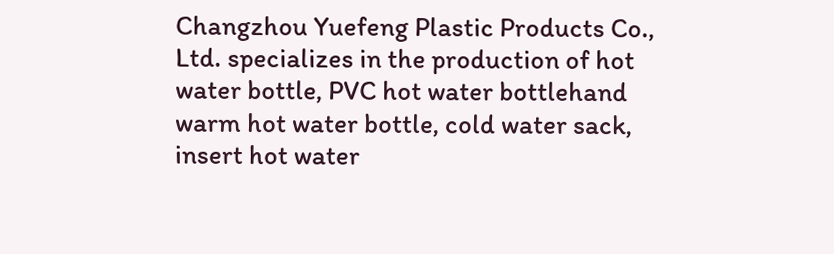Changzhou Yuefeng Plastic Products Co., Ltd. specializes in the production of hot water bottle, PVC hot water bottlehand warm hot water bottle, cold water sack, insert hot water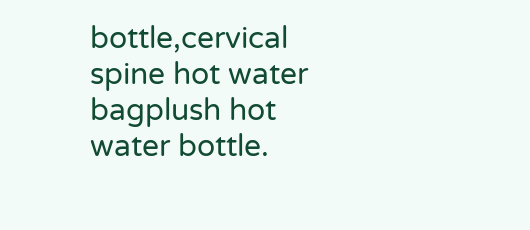bottle,cervical spine hot water bagplush hot water bottle.